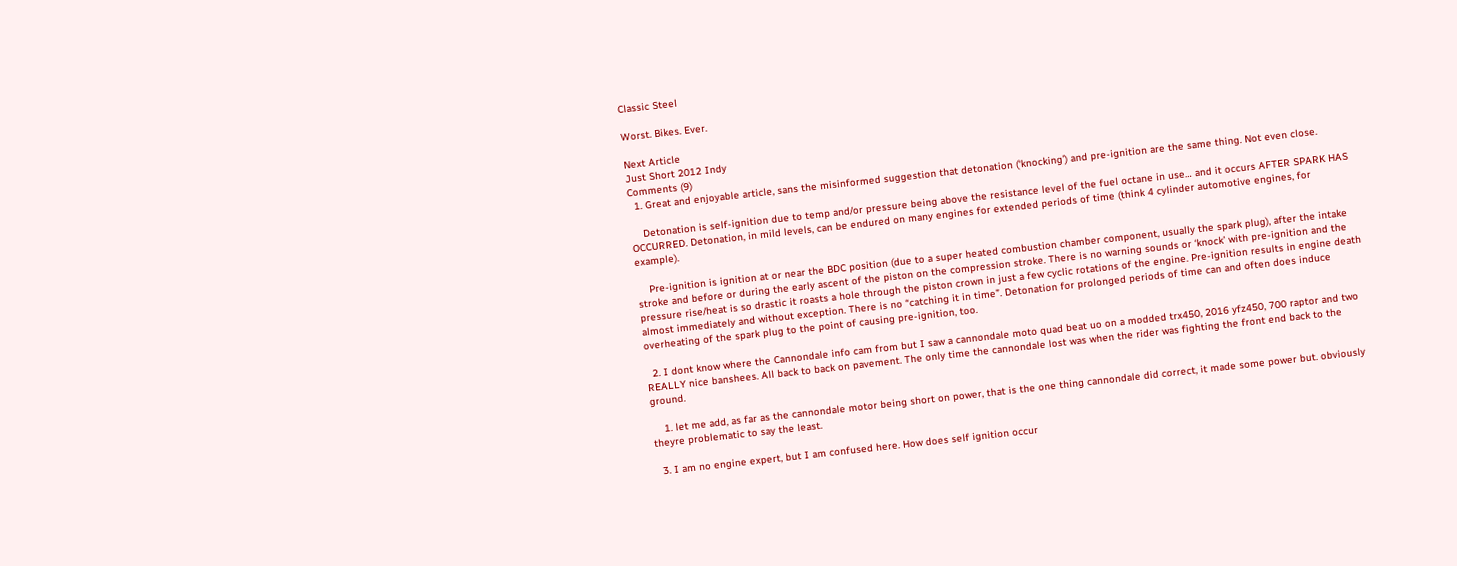Classic Steel

Worst. Bikes. Ever.

Next Article
Just Short 2012 Indy
Comments (9)
  1. Great and enjoyable article, sans the misinformed suggestion that detonation (‘knocking’) and pre-ignition are the same thing. Not even close.

    Detonation is self-ignition due to temp and/or pressure being above the resistance level of the fuel octane in use… and it occurs AFTER SPARK HAS OCCURRED. Detonation, in mild levels, can be endured on many engines for extended periods of time (think 4 cylinder automotive engines, for example).

    Pre-ignition is ignition at or near the BDC position (due to a super heated combustion chamber component, usually the spark plug), after the intake stroke and before or during the early ascent of the piston on the compression stroke. There is no warning sounds or ‘knock’ with pre-ignition and the pressure rise/heat is so drastic it roasts a hole through the piston crown in just a few cyclic rotations of the engine. Pre-ignition results in engine death almost immediately and without exception. There is no “catching it in time”. Detonation for prolonged periods of time can and often does induce overheating of the spark plug to the point of causing pre-ignition, too.

  2. I dont know where the Cannondale info cam from but I saw a cannondale moto quad beat uo on a modded trx450, 2016 yfz450, 700 raptor and two REALLY nice banshees. All back to back on pavement. The only time the cannondale lost was when the rider was fighting the front end back to the ground.

    1. let me add, as far as the cannondale motor being short on power, that is the one thing cannondale did correct, it made some power but. obviously theyre problematic to say the least.

  3. I am no engine expert, but I am confused here. How does self ignition occur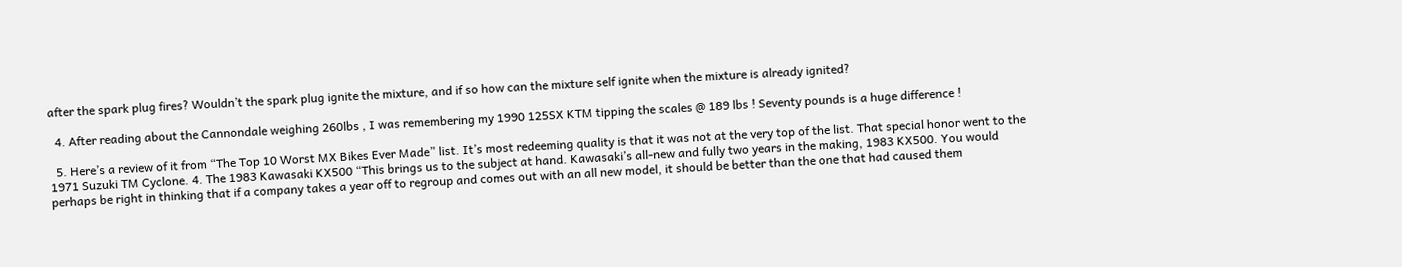after the spark plug fires? Wouldn’t the spark plug ignite the mixture, and if so how can the mixture self ignite when the mixture is already ignited?

  4. After reading about the Cannondale weighing 260lbs , I was remembering my 1990 125SX KTM tipping the scales @ 189 lbs ! Seventy pounds is a huge difference !

  5. Here’s a review of it from “The Top 10 Worst MX Bikes Ever Made” list. It’s most redeeming quality is that it was not at the very top of the list. That special honor went to the 1971 Suzuki TM Cyclone. 4. The 1983 Kawasaki KX500 “This brings us to the subject at hand. Kawasaki’s all-new and fully two years in the making, 1983 KX500. You would perhaps be right in thinking that if a company takes a year off to regroup and comes out with an all new model, it should be better than the one that had caused them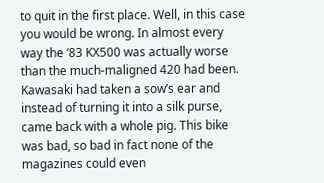to quit in the first place. Well, in this case you would be wrong. In almost every way the ‘83 KX500 was actually worse than the much-maligned 420 had been. Kawasaki had taken a sow’s ear and instead of turning it into a silk purse, came back with a whole pig. This bike was bad, so bad in fact none of the magazines could even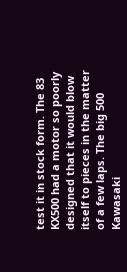test it in stock form. The 83 KX500 had a motor so poorly designed that it would blow itself to pieces in the matter of a few laps. The big 500 Kawasaki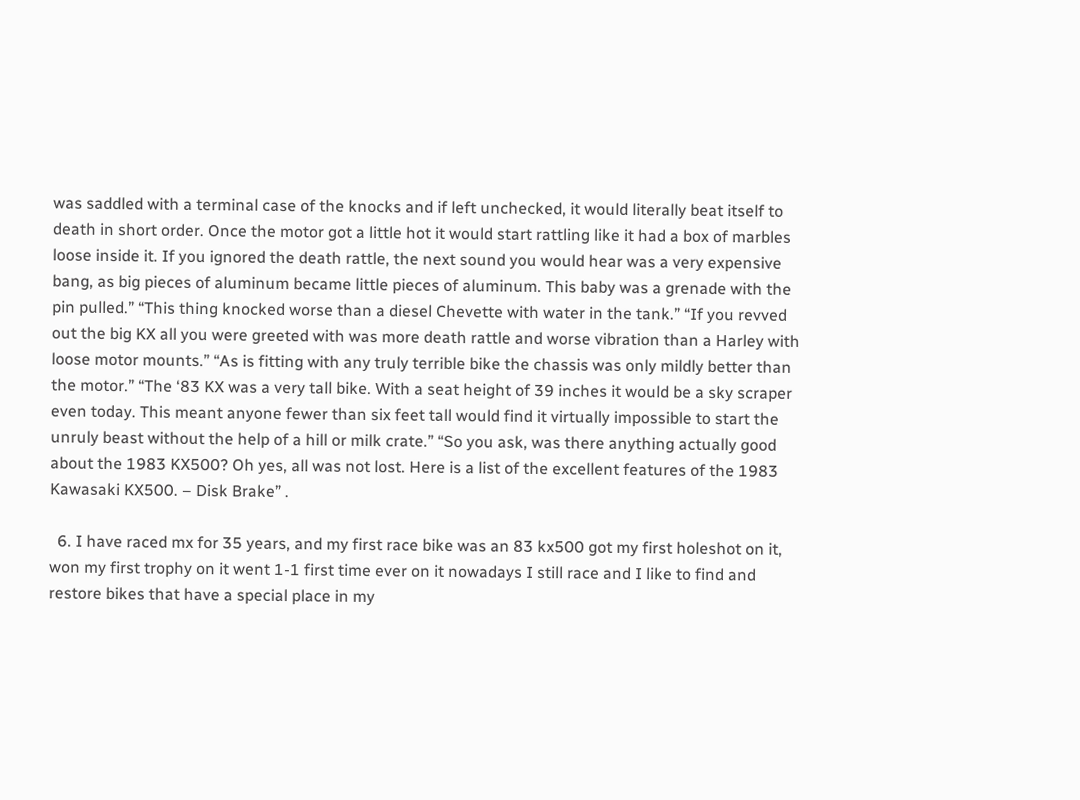was saddled with a terminal case of the knocks and if left unchecked, it would literally beat itself to death in short order. Once the motor got a little hot it would start rattling like it had a box of marbles loose inside it. If you ignored the death rattle, the next sound you would hear was a very expensive bang, as big pieces of aluminum became little pieces of aluminum. This baby was a grenade with the pin pulled.” “This thing knocked worse than a diesel Chevette with water in the tank.” “If you revved out the big KX all you were greeted with was more death rattle and worse vibration than a Harley with loose motor mounts.” “As is fitting with any truly terrible bike the chassis was only mildly better than the motor.” “The ‘83 KX was a very tall bike. With a seat height of 39 inches it would be a sky scraper even today. This meant anyone fewer than six feet tall would find it virtually impossible to start the unruly beast without the help of a hill or milk crate.” “So you ask, was there anything actually good about the 1983 KX500? Oh yes, all was not lost. Here is a list of the excellent features of the 1983 Kawasaki KX500. – Disk Brake” .

  6. I have raced mx for 35 years, and my first race bike was an 83 kx500 got my first holeshot on it, won my first trophy on it went 1-1 first time ever on it nowadays I still race and I like to find and restore bikes that have a special place in my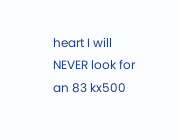heart I will NEVER look for an 83 kx500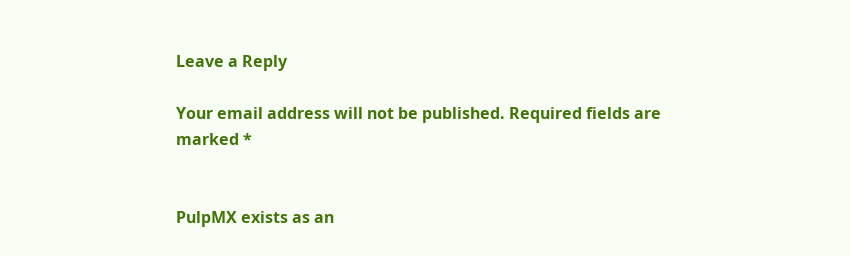Leave a Reply

Your email address will not be published. Required fields are marked *


PulpMX exists as an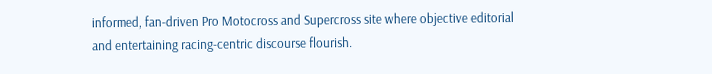informed, fan-driven Pro Motocross and Supercross site where objective editorial and entertaining racing-centric discourse flourish.